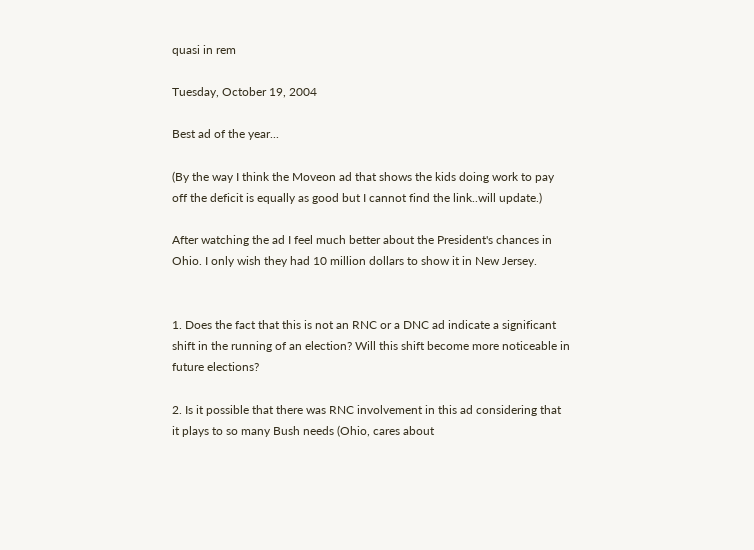quasi in rem

Tuesday, October 19, 2004

Best ad of the year...

(By the way I think the Moveon ad that shows the kids doing work to pay off the deficit is equally as good but I cannot find the link..will update.)

After watching the ad I feel much better about the President's chances in Ohio. I only wish they had 10 million dollars to show it in New Jersey.


1. Does the fact that this is not an RNC or a DNC ad indicate a significant shift in the running of an election? Will this shift become more noticeable in future elections?

2. Is it possible that there was RNC involvement in this ad considering that it plays to so many Bush needs (Ohio, cares about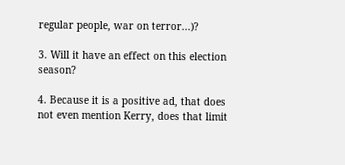regular people, war on terror...)?

3. Will it have an effect on this election season?

4. Because it is a positive ad, that does not even mention Kerry, does that limit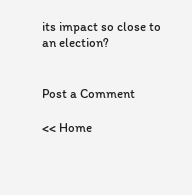its impact so close to an election?


Post a Comment

<< Home